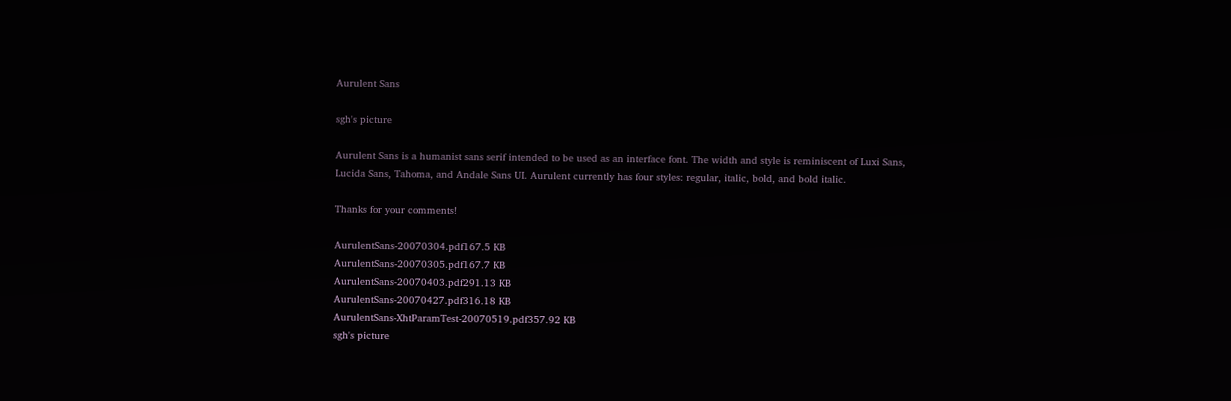Aurulent Sans

sgh's picture

Aurulent Sans is a humanist sans serif intended to be used as an interface font. The width and style is reminiscent of Luxi Sans, Lucida Sans, Tahoma, and Andale Sans UI. Aurulent currently has four styles: regular, italic, bold, and bold italic.

Thanks for your comments!

AurulentSans-20070304.pdf167.5 KB
AurulentSans-20070305.pdf167.7 KB
AurulentSans-20070403.pdf291.13 KB
AurulentSans-20070427.pdf316.18 KB
AurulentSans-XhtParamTest-20070519.pdf357.92 KB
sgh's picture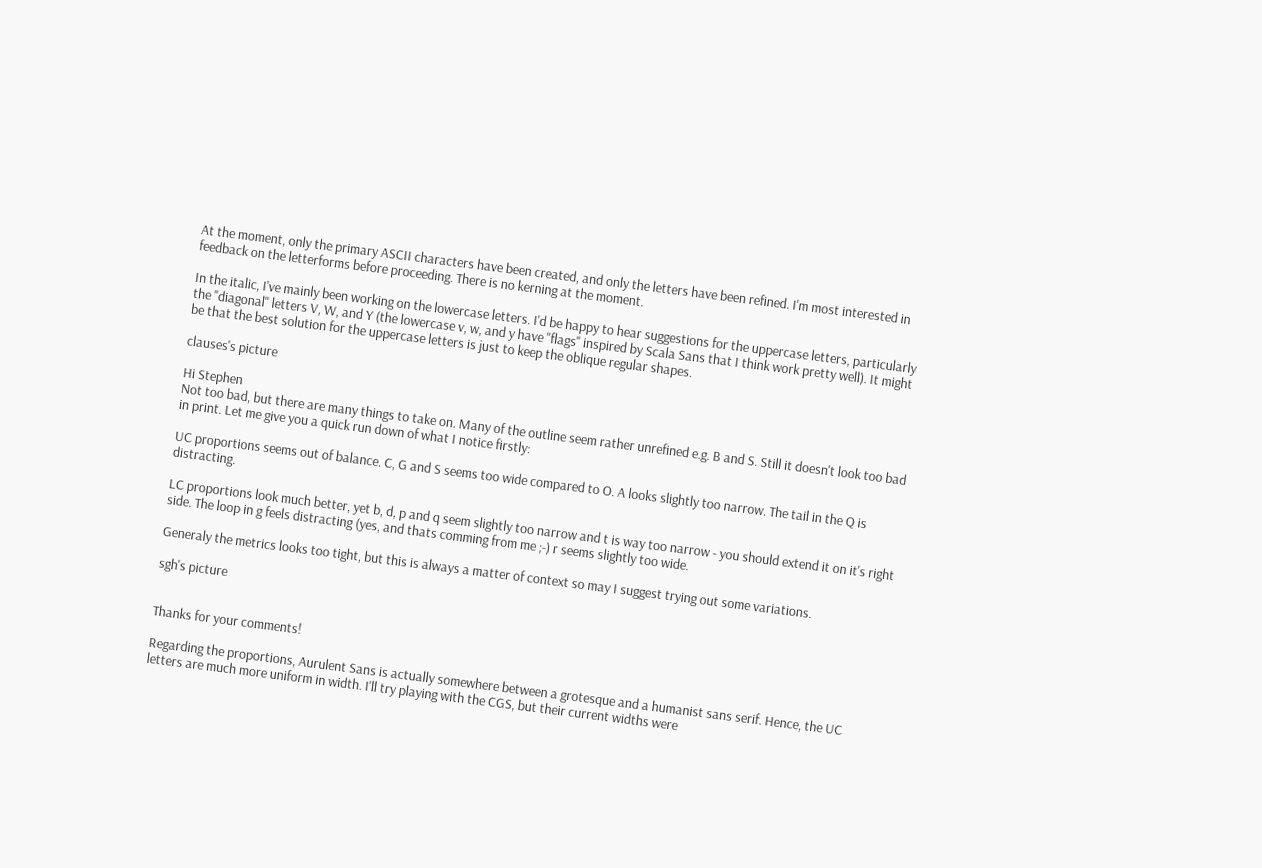At the moment, only the primary ASCII characters have been created, and only the letters have been refined. I'm most interested in feedback on the letterforms before proceeding. There is no kerning at the moment.

In the italic, I've mainly been working on the lowercase letters. I'd be happy to hear suggestions for the uppercase letters, particularly the "diagonal" letters V, W, and Y (the lowercase v, w, and y have "flags" inspired by Scala Sans that I think work pretty well). It might be that the best solution for the uppercase letters is just to keep the oblique regular shapes.

clauses's picture

Hi Stephen
Not too bad, but there are many things to take on. Many of the outline seem rather unrefined e.g. B and S. Still it doesn't look too bad in print. Let me give you a quick run down of what I notice firstly:

UC proportions seems out of balance. C, G and S seems too wide compared to O. A looks slightly too narrow. The tail in the Q is distracting.

LC proportions look much better, yet b, d, p and q seem slightly too narrow and t is way too narrow - you should extend it on it's right side. The loop in g feels distracting (yes, and thats comming from me ;-) r seems slightly too wide.

Generaly the metrics looks too tight, but this is always a matter of context so may I suggest trying out some variations.

sgh's picture


Thanks for your comments!

Regarding the proportions, Aurulent Sans is actually somewhere between a grotesque and a humanist sans serif. Hence, the UC letters are much more uniform in width. I'll try playing with the CGS, but their current widths were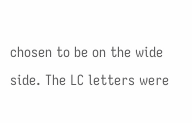chosen to be on the wide side. The LC letters were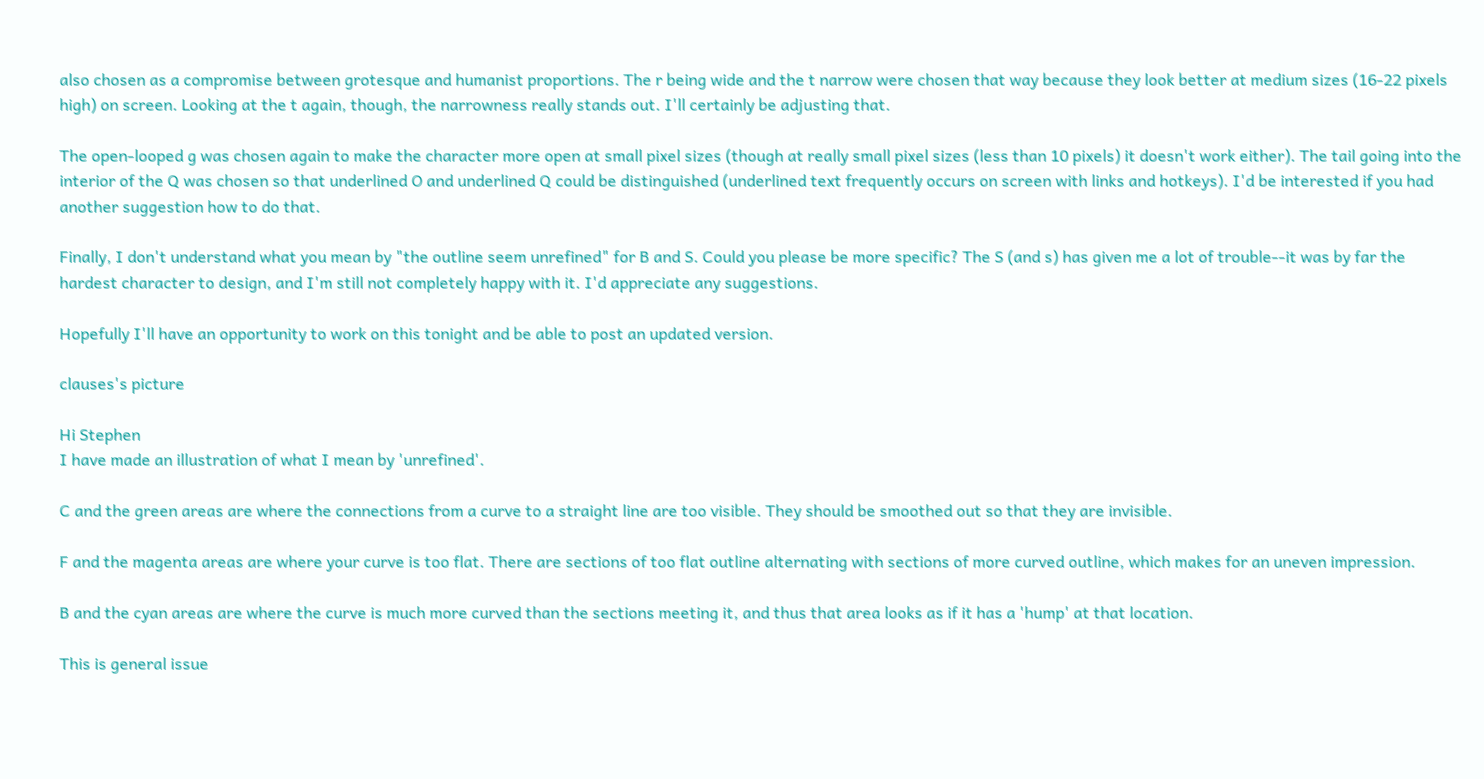also chosen as a compromise between grotesque and humanist proportions. The r being wide and the t narrow were chosen that way because they look better at medium sizes (16-22 pixels high) on screen. Looking at the t again, though, the narrowness really stands out. I'll certainly be adjusting that.

The open-looped g was chosen again to make the character more open at small pixel sizes (though at really small pixel sizes (less than 10 pixels) it doesn't work either). The tail going into the interior of the Q was chosen so that underlined O and underlined Q could be distinguished (underlined text frequently occurs on screen with links and hotkeys). I'd be interested if you had another suggestion how to do that.

Finally, I don't understand what you mean by "the outline seem unrefined" for B and S. Could you please be more specific? The S (and s) has given me a lot of trouble--it was by far the hardest character to design, and I'm still not completely happy with it. I'd appreciate any suggestions.

Hopefully I'll have an opportunity to work on this tonight and be able to post an updated version.

clauses's picture

Hi Stephen
I have made an illustration of what I mean by 'unrefined'.

C and the green areas are where the connections from a curve to a straight line are too visible. They should be smoothed out so that they are invisible.

F and the magenta areas are where your curve is too flat. There are sections of too flat outline alternating with sections of more curved outline, which makes for an uneven impression.

B and the cyan areas are where the curve is much more curved than the sections meeting it, and thus that area looks as if it has a 'hump' at that location.

This is general issue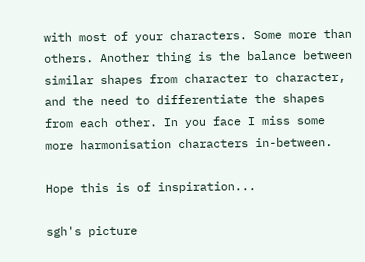with most of your characters. Some more than others. Another thing is the balance between similar shapes from character to character, and the need to differentiate the shapes from each other. In you face I miss some more harmonisation characters in-between.

Hope this is of inspiration...

sgh's picture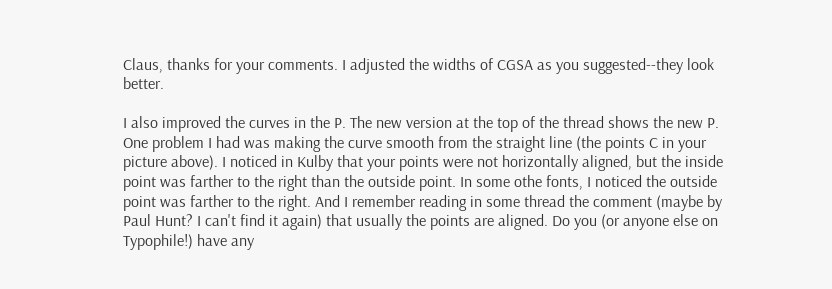Claus, thanks for your comments. I adjusted the widths of CGSA as you suggested--they look better.

I also improved the curves in the P. The new version at the top of the thread shows the new P. One problem I had was making the curve smooth from the straight line (the points C in your picture above). I noticed in Kulby that your points were not horizontally aligned, but the inside point was farther to the right than the outside point. In some othe fonts, I noticed the outside point was farther to the right. And I remember reading in some thread the comment (maybe by Paul Hunt? I can't find it again) that usually the points are aligned. Do you (or anyone else on Typophile!) have any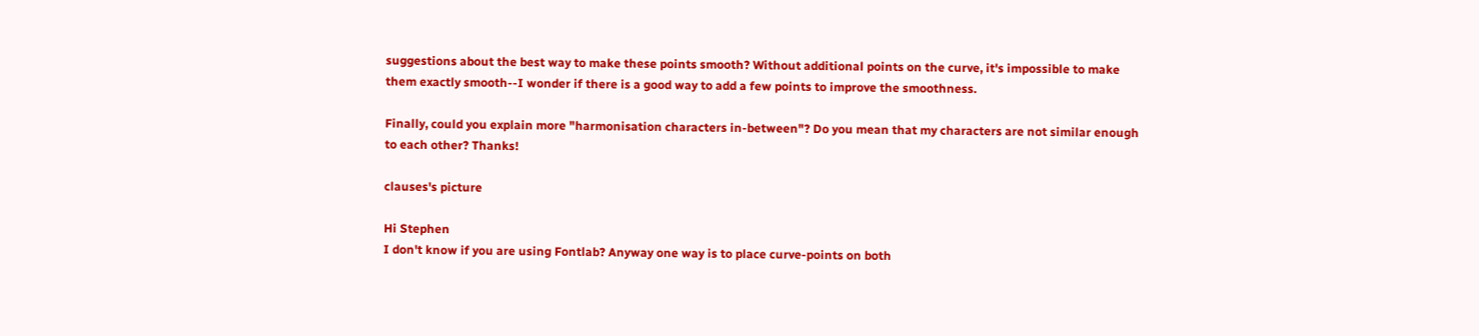suggestions about the best way to make these points smooth? Without additional points on the curve, it's impossible to make them exactly smooth--I wonder if there is a good way to add a few points to improve the smoothness.

Finally, could you explain more "harmonisation characters in-between"? Do you mean that my characters are not similar enough to each other? Thanks!

clauses's picture

Hi Stephen
I don't know if you are using Fontlab? Anyway one way is to place curve-points on both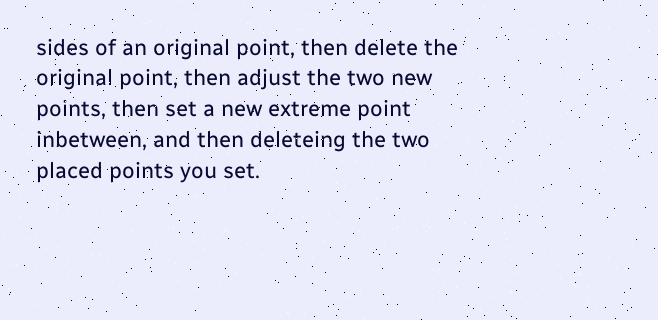sides of an original point, then delete the original point, then adjust the two new points, then set a new extreme point inbetween, and then deleteing the two placed points you set.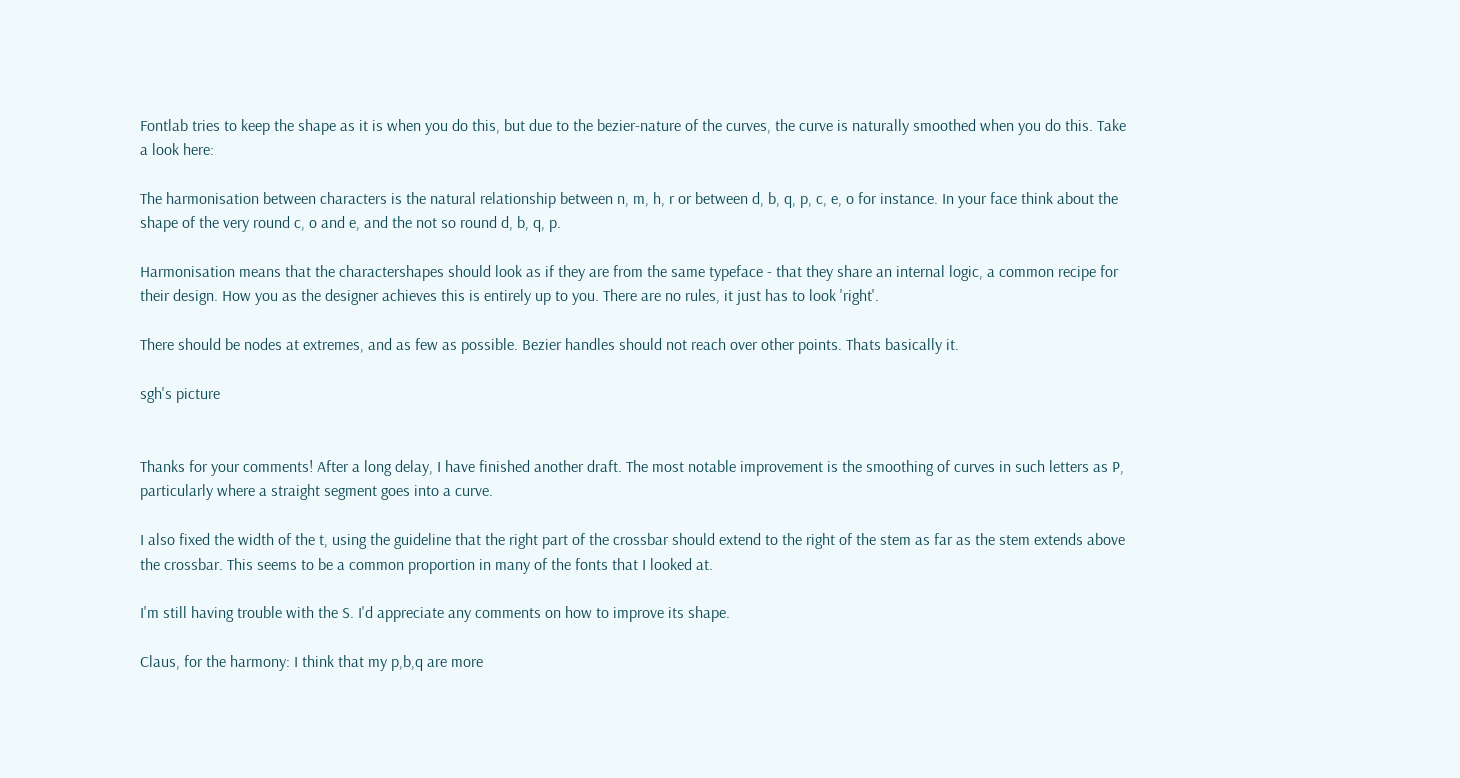Fontlab tries to keep the shape as it is when you do this, but due to the bezier-nature of the curves, the curve is naturally smoothed when you do this. Take a look here:

The harmonisation between characters is the natural relationship between n, m, h, r or between d, b, q, p, c, e, o for instance. In your face think about the shape of the very round c, o and e, and the not so round d, b, q, p.

Harmonisation means that the charactershapes should look as if they are from the same typeface - that they share an internal logic, a common recipe for their design. How you as the designer achieves this is entirely up to you. There are no rules, it just has to look 'right'.

There should be nodes at extremes, and as few as possible. Bezier handles should not reach over other points. Thats basically it.

sgh's picture


Thanks for your comments! After a long delay, I have finished another draft. The most notable improvement is the smoothing of curves in such letters as P, particularly where a straight segment goes into a curve.

I also fixed the width of the t, using the guideline that the right part of the crossbar should extend to the right of the stem as far as the stem extends above the crossbar. This seems to be a common proportion in many of the fonts that I looked at.

I'm still having trouble with the S. I'd appreciate any comments on how to improve its shape.

Claus, for the harmony: I think that my p,b,q are more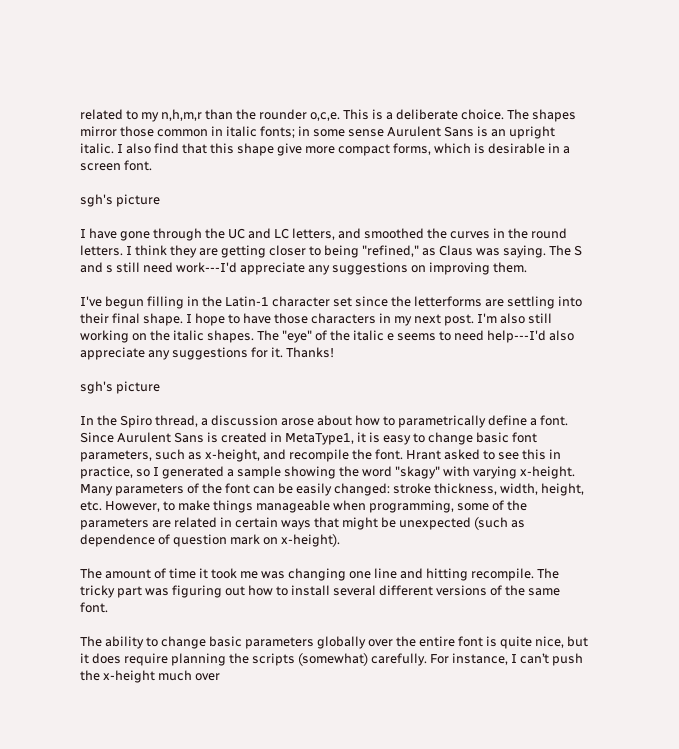related to my n,h,m,r than the rounder o,c,e. This is a deliberate choice. The shapes mirror those common in italic fonts; in some sense Aurulent Sans is an upright italic. I also find that this shape give more compact forms, which is desirable in a screen font.

sgh's picture

I have gone through the UC and LC letters, and smoothed the curves in the round letters. I think they are getting closer to being "refined," as Claus was saying. The S and s still need work---I'd appreciate any suggestions on improving them.

I've begun filling in the Latin-1 character set since the letterforms are settling into their final shape. I hope to have those characters in my next post. I'm also still working on the italic shapes. The "eye" of the italic e seems to need help---I'd also appreciate any suggestions for it. Thanks!

sgh's picture

In the Spiro thread, a discussion arose about how to parametrically define a font. Since Aurulent Sans is created in MetaType1, it is easy to change basic font parameters, such as x-height, and recompile the font. Hrant asked to see this in practice, so I generated a sample showing the word "skagy" with varying x-height. Many parameters of the font can be easily changed: stroke thickness, width, height, etc. However, to make things manageable when programming, some of the parameters are related in certain ways that might be unexpected (such as dependence of question mark on x-height).

The amount of time it took me was changing one line and hitting recompile. The tricky part was figuring out how to install several different versions of the same font.

The ability to change basic parameters globally over the entire font is quite nice, but it does require planning the scripts (somewhat) carefully. For instance, I can’t push the x-height much over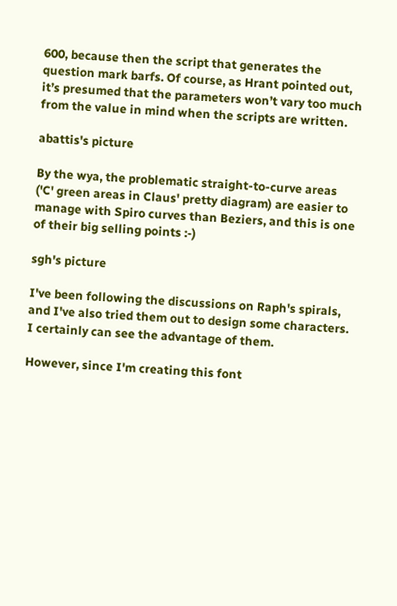600, because then the script that generates the question mark barfs. Of course, as Hrant pointed out, it’s presumed that the parameters won’t vary too much from the value in mind when the scripts are written.

abattis's picture

By the wya, the problematic straight-to-curve areas ('C' green areas in Claus' pretty diagram) are easier to manage with Spiro curves than Beziers, and this is one of their big selling points :-)

sgh's picture

I've been following the discussions on Raph's spirals, and I've also tried them out to design some characters. I certainly can see the advantage of them.

However, since I'm creating this font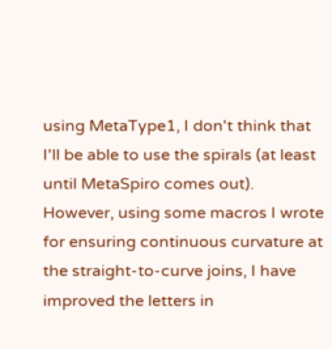using MetaType1, I don't think that I'll be able to use the spirals (at least until MetaSpiro comes out). However, using some macros I wrote for ensuring continuous curvature at the straight-to-curve joins, I have improved the letters in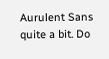Aurulent Sans quite a bit. Do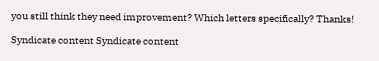you still think they need improvement? Which letters specifically? Thanks!

Syndicate content Syndicate content